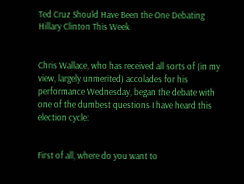Ted Cruz Should Have Been the One Debating Hillary Clinton This Week


Chris Wallace, who has received all sorts of (in my view, largely unmerited) accolades for his performance Wednesday, began the debate with one of the dumbest questions I have heard this election cycle:


First of all, where do you want to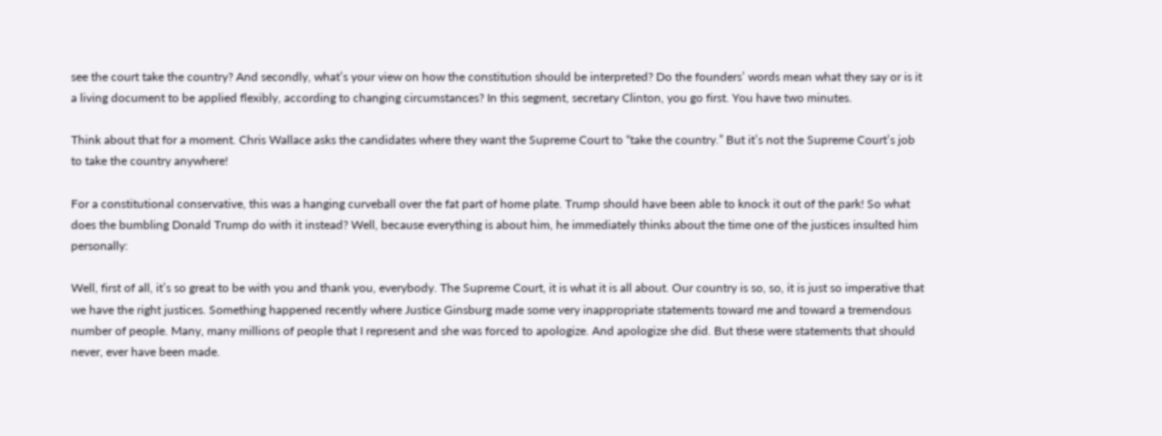see the court take the country? And secondly, what’s your view on how the constitution should be interpreted? Do the founders’ words mean what they say or is it a living document to be applied flexibly, according to changing circumstances? In this segment, secretary Clinton, you go first. You have two minutes.

Think about that for a moment. Chris Wallace asks the candidates where they want the Supreme Court to “take the country.” But it’s not the Supreme Court’s job to take the country anywhere!

For a constitutional conservative, this was a hanging curveball over the fat part of home plate. Trump should have been able to knock it out of the park! So what does the bumbling Donald Trump do with it instead? Well, because everything is about him, he immediately thinks about the time one of the justices insulted him personally:

Well, first of all, it’s so great to be with you and thank you, everybody. The Supreme Court, it is what it is all about. Our country is so, so, it is just so imperative that we have the right justices. Something happened recently where Justice Ginsburg made some very inappropriate statements toward me and toward a tremendous number of people. Many, many millions of people that I represent and she was forced to apologize. And apologize she did. But these were statements that should never, ever have been made.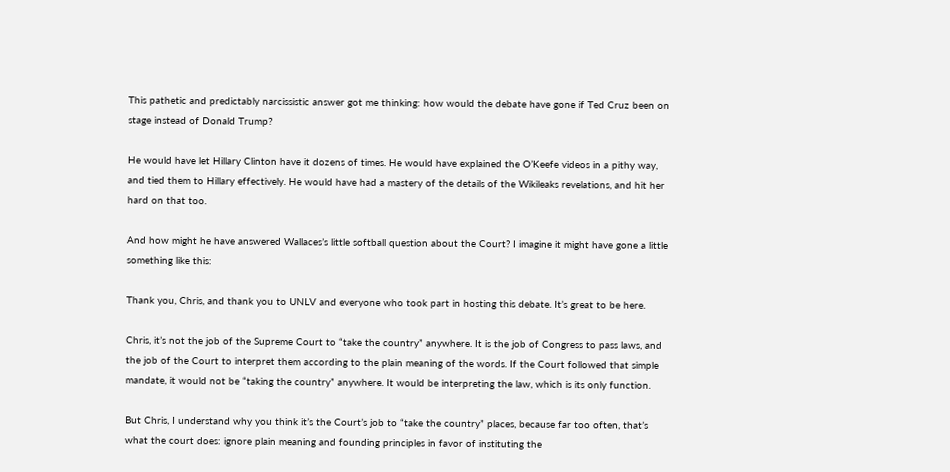This pathetic and predictably narcissistic answer got me thinking: how would the debate have gone if Ted Cruz been on stage instead of Donald Trump?

He would have let Hillary Clinton have it dozens of times. He would have explained the O’Keefe videos in a pithy way, and tied them to Hillary effectively. He would have had a mastery of the details of the Wikileaks revelations, and hit her hard on that too.

And how might he have answered Wallaces’s little softball question about the Court? I imagine it might have gone a little something like this:

Thank you, Chris, and thank you to UNLV and everyone who took part in hosting this debate. It’s great to be here.

Chris, it’s not the job of the Supreme Court to “take the country” anywhere. It is the job of Congress to pass laws, and the job of the Court to interpret them according to the plain meaning of the words. If the Court followed that simple mandate, it would not be “taking the country” anywhere. It would be interpreting the law, which is its only function.

But Chris, I understand why you think it’s the Court’s job to “take the country” places, because far too often, that’s what the court does: ignore plain meaning and founding principles in favor of instituting the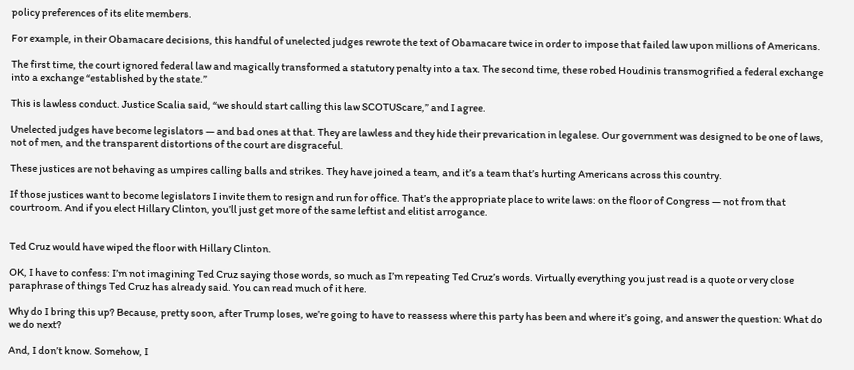policy preferences of its elite members.

For example, in their Obamacare decisions, this handful of unelected judges rewrote the text of Obamacare twice in order to impose that failed law upon millions of Americans.

The first time, the court ignored federal law and magically transformed a statutory penalty into a tax. The second time, these robed Houdinis transmogrified a federal exchange into a exchange “established by the state.”

This is lawless conduct. Justice Scalia said, “we should start calling this law SCOTUScare,” and I agree.

Unelected judges have become legislators — and bad ones at that. They are lawless and they hide their prevarication in legalese. Our government was designed to be one of laws, not of men, and the transparent distortions of the court are disgraceful.

These justices are not behaving as umpires calling balls and strikes. They have joined a team, and it’s a team that’s hurting Americans across this country.

If those justices want to become legislators I invite them to resign and run for office. That’s the appropriate place to write laws: on the floor of Congress — not from that courtroom. And if you elect Hillary Clinton, you’ll just get more of the same leftist and elitist arrogance.


Ted Cruz would have wiped the floor with Hillary Clinton.

OK, I have to confess: I’m not imagining Ted Cruz saying those words, so much as I’m repeating Ted Cruz’s words. Virtually everything you just read is a quote or very close paraphrase of things Ted Cruz has already said. You can read much of it here.

Why do I bring this up? Because, pretty soon, after Trump loses, we’re going to have to reassess where this party has been and where it’s going, and answer the question: What do we do next?

And, I don’t know. Somehow, I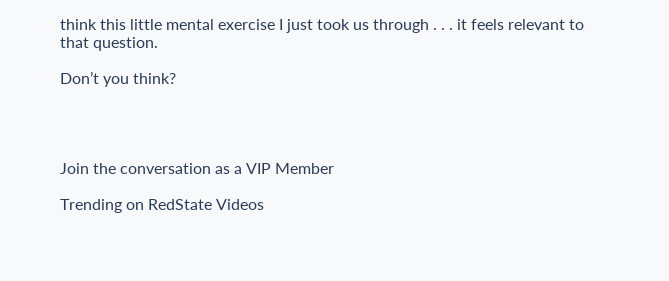think this little mental exercise I just took us through . . . it feels relevant to that question.

Don’t you think?




Join the conversation as a VIP Member

Trending on RedState Videos